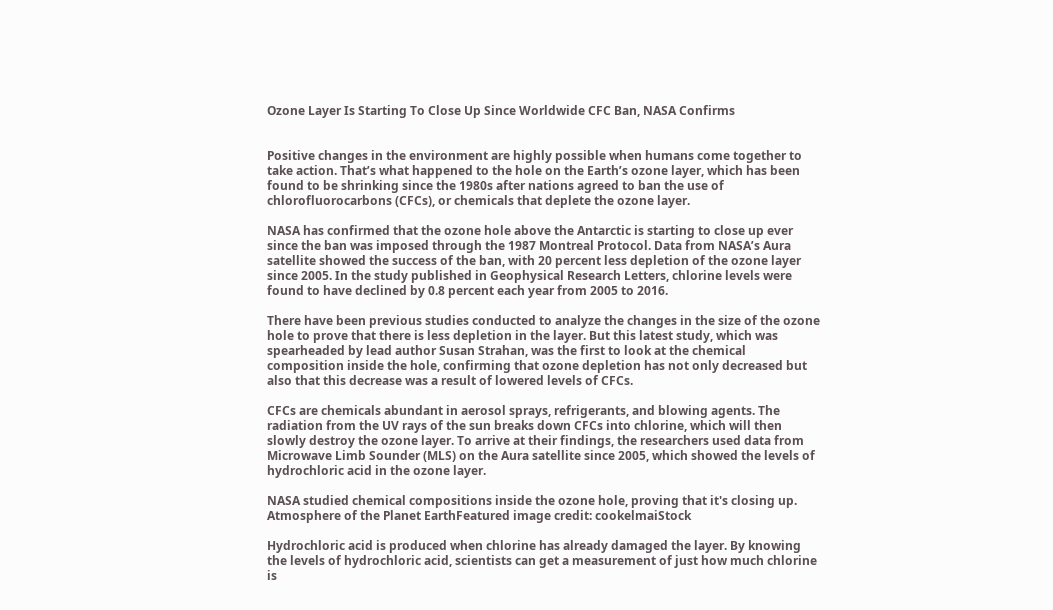Ozone Layer Is Starting To Close Up Since Worldwide CFC Ban, NASA Confirms


Positive changes in the environment are highly possible when humans come together to take action. That’s what happened to the hole on the Earth’s ozone layer, which has been found to be shrinking since the 1980s after nations agreed to ban the use of chlorofluorocarbons (CFCs), or chemicals that deplete the ozone layer.

NASA has confirmed that the ozone hole above the Antarctic is starting to close up ever since the ban was imposed through the 1987 Montreal Protocol. Data from NASA’s Aura satellite showed the success of the ban, with 20 percent less depletion of the ozone layer since 2005. In the study published in Geophysical Research Letters, chlorine levels were found to have declined by 0.8 percent each year from 2005 to 2016.

There have been previous studies conducted to analyze the changes in the size of the ozone hole to prove that there is less depletion in the layer. But this latest study, which was spearheaded by lead author Susan Strahan, was the first to look at the chemical composition inside the hole, confirming that ozone depletion has not only decreased but also that this decrease was a result of lowered levels of CFCs.

CFCs are chemicals abundant in aerosol sprays, refrigerants, and blowing agents. The radiation from the UV rays of the sun breaks down CFCs into chlorine, which will then slowly destroy the ozone layer. To arrive at their findings, the researchers used data from Microwave Limb Sounder (MLS) on the Aura satellite since 2005, which showed the levels of hydrochloric acid in the ozone layer.

NASA studied chemical compositions inside the ozone hole, proving that it's closing up.
Atmosphere of the Planet EarthFeatured image credit: cookelmaiStock

Hydrochloric acid is produced when chlorine has already damaged the layer. By knowing the levels of hydrochloric acid, scientists can get a measurement of just how much chlorine is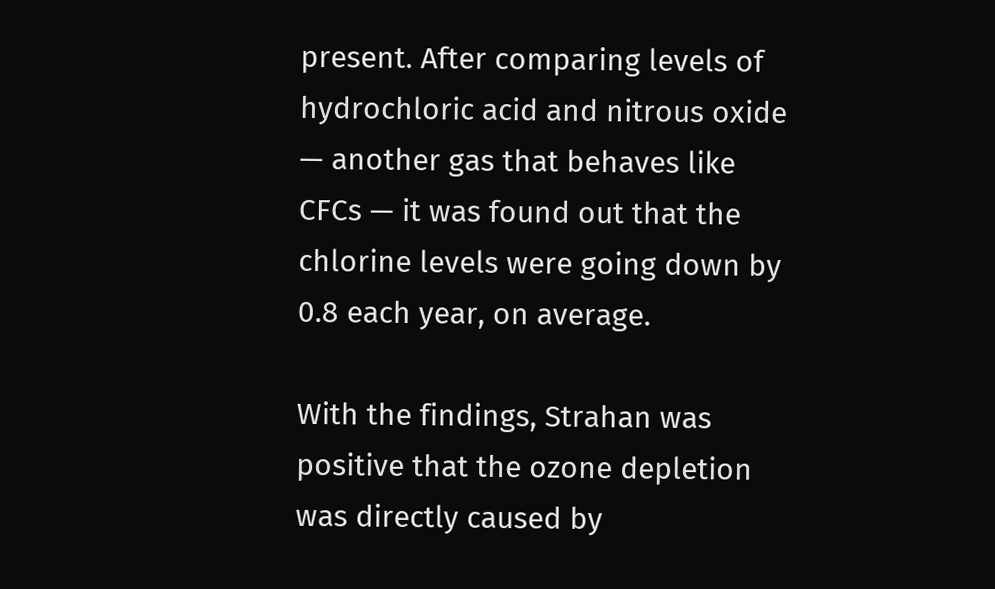present. After comparing levels of hydrochloric acid and nitrous oxide — another gas that behaves like CFCs — it was found out that the chlorine levels were going down by 0.8 each year, on average.

With the findings, Strahan was positive that the ozone depletion was directly caused by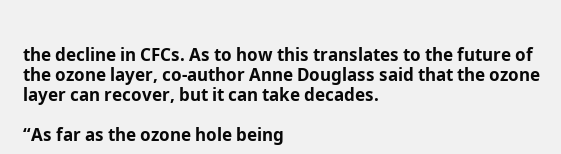the decline in CFCs. As to how this translates to the future of the ozone layer, co-author Anne Douglass said that the ozone layer can recover, but it can take decades.

“As far as the ozone hole being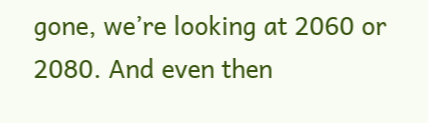gone, we’re looking at 2060 or 2080. And even then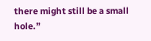there might still be a small hole.”